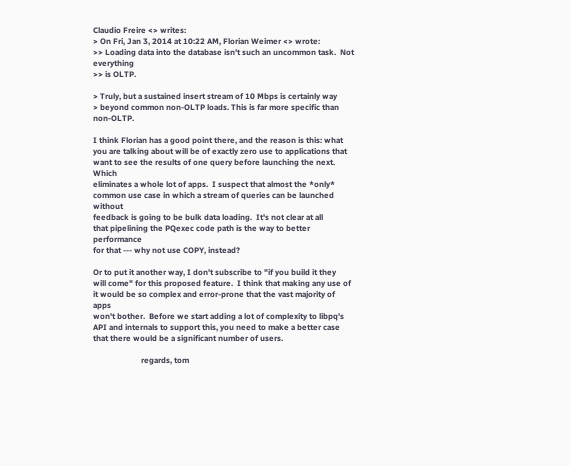Claudio Freire <> writes:
> On Fri, Jan 3, 2014 at 10:22 AM, Florian Weimer <> wrote:
>> Loading data into the database isn't such an uncommon task.  Not everything
>> is OLTP.

> Truly, but a sustained insert stream of 10 Mbps is certainly way
> beyond common non-OLTP loads. This is far more specific than non-OLTP.

I think Florian has a good point there, and the reason is this: what
you are talking about will be of exactly zero use to applications that
want to see the results of one query before launching the next.  Which
eliminates a whole lot of apps.  I suspect that almost the *only*
common use case in which a stream of queries can be launched without
feedback is going to be bulk data loading.  It's not clear at all
that pipelining the PQexec code path is the way to better performance
for that --- why not use COPY, instead?

Or to put it another way, I don't subscribe to "if you build it they
will come" for this proposed feature.  I think that making any use of
it would be so complex and error-prone that the vast majority of apps
won't bother.  Before we start adding a lot of complexity to libpq's
API and internals to support this, you need to make a better case
that there would be a significant number of users.

                        regards, tom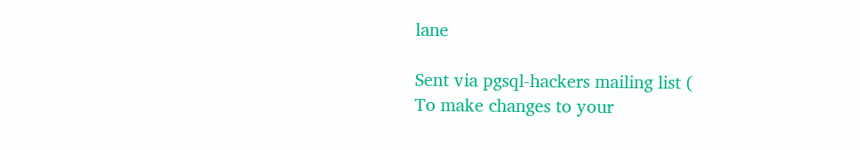lane

Sent via pgsql-hackers mailing list (
To make changes to your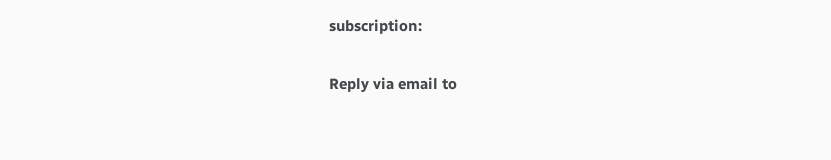subscription:

Reply via email to